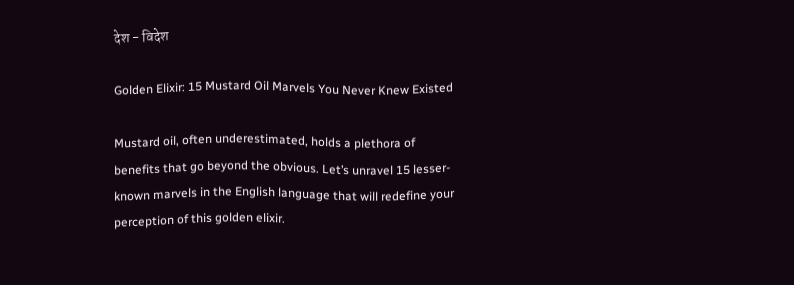देश - विदेश

Golden Elixir: 15 Mustard Oil Marvels You Never Knew Existed

Mustard oil, often underestimated, holds a plethora of benefits that go beyond the obvious. Let’s unravel 15 lesser-known marvels in the English language that will redefine your perception of this golden elixir.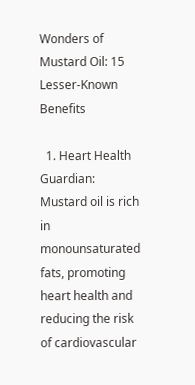Wonders of Mustard Oil: 15 Lesser-Known Benefits

  1. Heart Health Guardian: Mustard oil is rich in monounsaturated fats, promoting heart health and reducing the risk of cardiovascular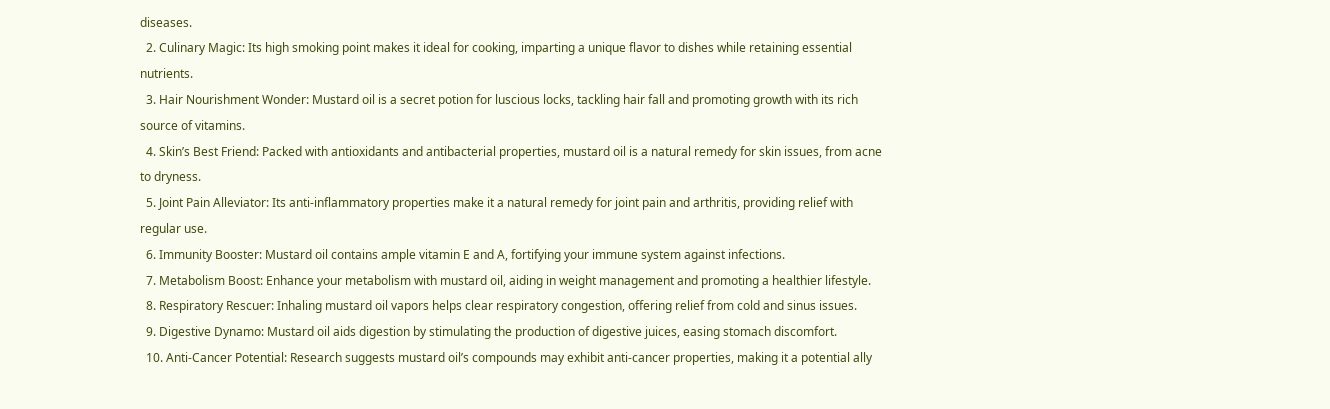diseases.
  2. Culinary Magic: Its high smoking point makes it ideal for cooking, imparting a unique flavor to dishes while retaining essential nutrients.
  3. Hair Nourishment Wonder: Mustard oil is a secret potion for luscious locks, tackling hair fall and promoting growth with its rich source of vitamins.
  4. Skin’s Best Friend: Packed with antioxidants and antibacterial properties, mustard oil is a natural remedy for skin issues, from acne to dryness.
  5. Joint Pain Alleviator: Its anti-inflammatory properties make it a natural remedy for joint pain and arthritis, providing relief with regular use.
  6. Immunity Booster: Mustard oil contains ample vitamin E and A, fortifying your immune system against infections.
  7. Metabolism Boost: Enhance your metabolism with mustard oil, aiding in weight management and promoting a healthier lifestyle.
  8. Respiratory Rescuer: Inhaling mustard oil vapors helps clear respiratory congestion, offering relief from cold and sinus issues.
  9. Digestive Dynamo: Mustard oil aids digestion by stimulating the production of digestive juices, easing stomach discomfort.
  10. Anti-Cancer Potential: Research suggests mustard oil’s compounds may exhibit anti-cancer properties, making it a potential ally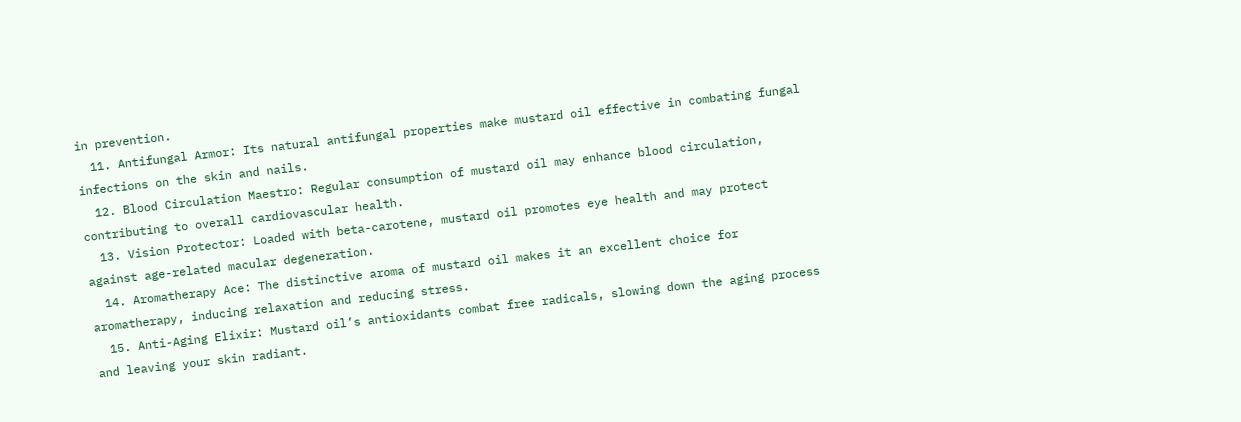in prevention.
  11. Antifungal Armor: Its natural antifungal properties make mustard oil effective in combating fungal infections on the skin and nails.
  12. Blood Circulation Maestro: Regular consumption of mustard oil may enhance blood circulation, contributing to overall cardiovascular health.
  13. Vision Protector: Loaded with beta-carotene, mustard oil promotes eye health and may protect against age-related macular degeneration.
  14. Aromatherapy Ace: The distinctive aroma of mustard oil makes it an excellent choice for aromatherapy, inducing relaxation and reducing stress.
  15. Anti-Aging Elixir: Mustard oil’s antioxidants combat free radicals, slowing down the aging process and leaving your skin radiant.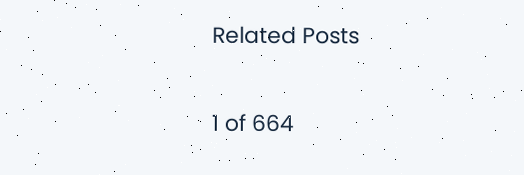Related Posts

1 of 664